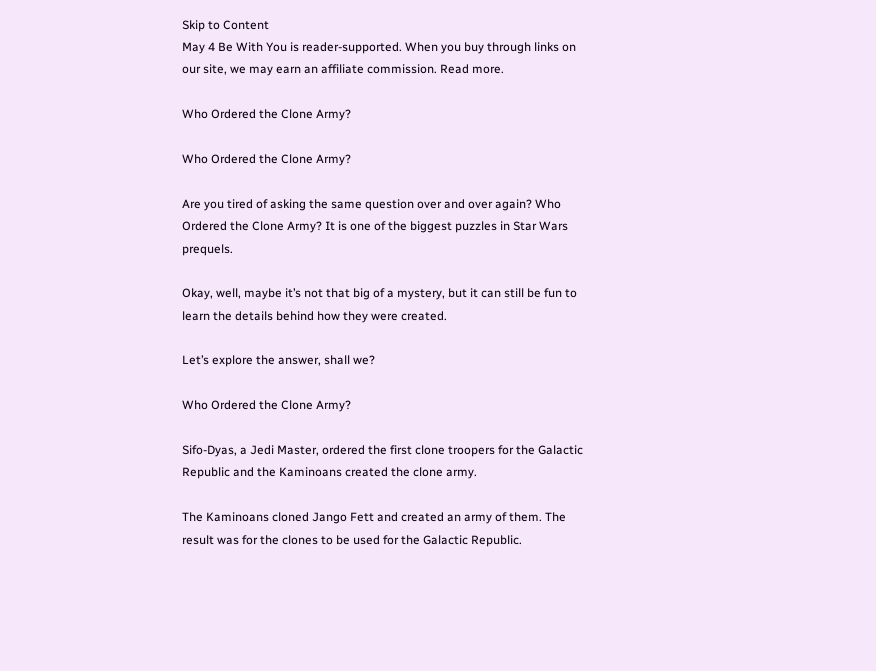Skip to Content
May 4 Be With You is reader-supported. When you buy through links on our site, we may earn an affiliate commission. Read more.

Who Ordered the Clone Army?

Who Ordered the Clone Army?

Are you tired of asking the same question over and over again? Who Ordered the Clone Army? It is one of the biggest puzzles in Star Wars prequels.

Okay, well, maybe it’s not that big of a mystery, but it can still be fun to learn the details behind how they were created.

Let’s explore the answer, shall we?

Who Ordered the Clone Army?

Sifo-Dyas, a Jedi Master, ordered the first clone troopers for the Galactic Republic and the Kaminoans created the clone army.

The Kaminoans cloned Jango Fett and created an army of them. The result was for the clones to be used for the Galactic Republic.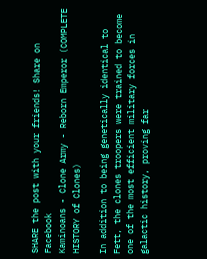SHARE the post with your friends! Share on Facebook
Kaminoans - Clone Army - Reborn Emperor (COMPLETE HISTORY of Clones)

In addition to being genetically identical to Fett, the clones troopers were trained to become one of the most efficient military forces in galactic history, proving far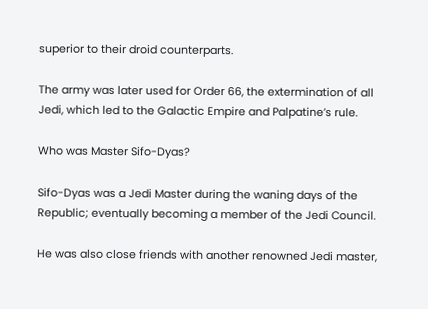superior to their droid counterparts.

The army was later used for Order 66, the extermination of all Jedi, which led to the Galactic Empire and Palpatine’s rule.

Who was Master Sifo-Dyas?

Sifo-Dyas was a Jedi Master during the waning days of the Republic; eventually becoming a member of the Jedi Council.

He was also close friends with another renowned Jedi master,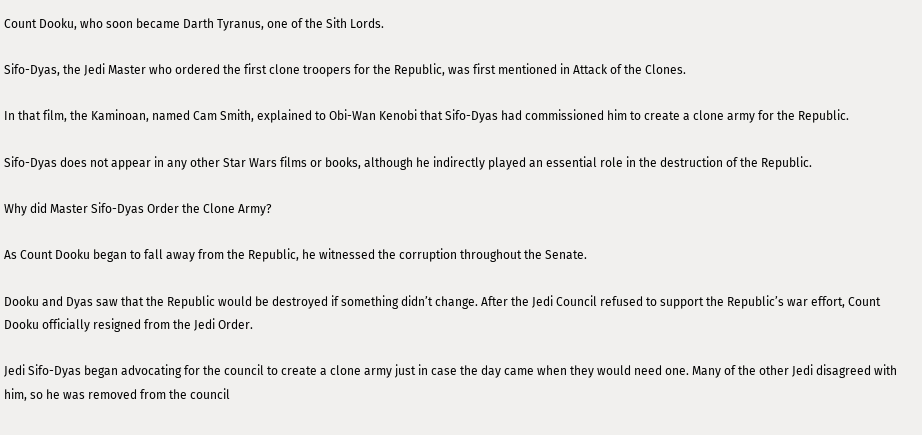Count Dooku, who soon became Darth Tyranus, one of the Sith Lords.

Sifo-Dyas, the Jedi Master who ordered the first clone troopers for the Republic, was first mentioned in Attack of the Clones.

In that film, the Kaminoan, named Cam Smith, explained to Obi-Wan Kenobi that Sifo-Dyas had commissioned him to create a clone army for the Republic.

Sifo-Dyas does not appear in any other Star Wars films or books, although he indirectly played an essential role in the destruction of the Republic.

Why did Master Sifo-Dyas Order the Clone Army?

As Count Dooku began to fall away from the Republic, he witnessed the corruption throughout the Senate.

Dooku and Dyas saw that the Republic would be destroyed if something didn’t change. After the Jedi Council refused to support the Republic’s war effort, Count Dooku officially resigned from the Jedi Order.

Jedi Sifo-Dyas began advocating for the council to create a clone army just in case the day came when they would need one. Many of the other Jedi disagreed with him, so he was removed from the council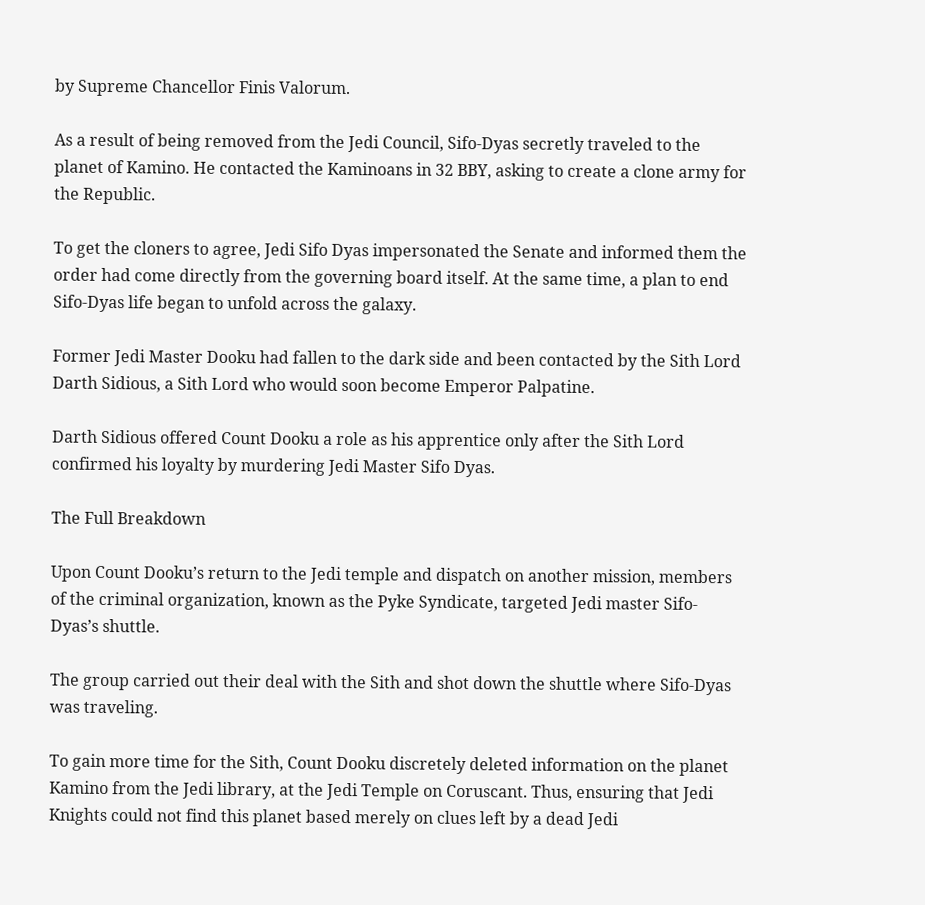by Supreme Chancellor Finis Valorum.

As a result of being removed from the Jedi Council, Sifo-Dyas secretly traveled to the planet of Kamino. He contacted the Kaminoans in 32 BBY, asking to create a clone army for the Republic.

To get the cloners to agree, Jedi Sifo Dyas impersonated the Senate and informed them the order had come directly from the governing board itself. At the same time, a plan to end Sifo-Dyas life began to unfold across the galaxy.

Former Jedi Master Dooku had fallen to the dark side and been contacted by the Sith Lord Darth Sidious, a Sith Lord who would soon become Emperor Palpatine.

Darth Sidious offered Count Dooku a role as his apprentice only after the Sith Lord confirmed his loyalty by murdering Jedi Master Sifo Dyas.

The Full Breakdown

Upon Count Dooku’s return to the Jedi temple and dispatch on another mission, members of the criminal organization, known as the Pyke Syndicate, targeted Jedi master Sifo-Dyas’s shuttle.

The group carried out their deal with the Sith and shot down the shuttle where Sifo-Dyas was traveling.

To gain more time for the Sith, Count Dooku discretely deleted information on the planet Kamino from the Jedi library, at the Jedi Temple on Coruscant. Thus, ensuring that Jedi Knights could not find this planet based merely on clues left by a dead Jedi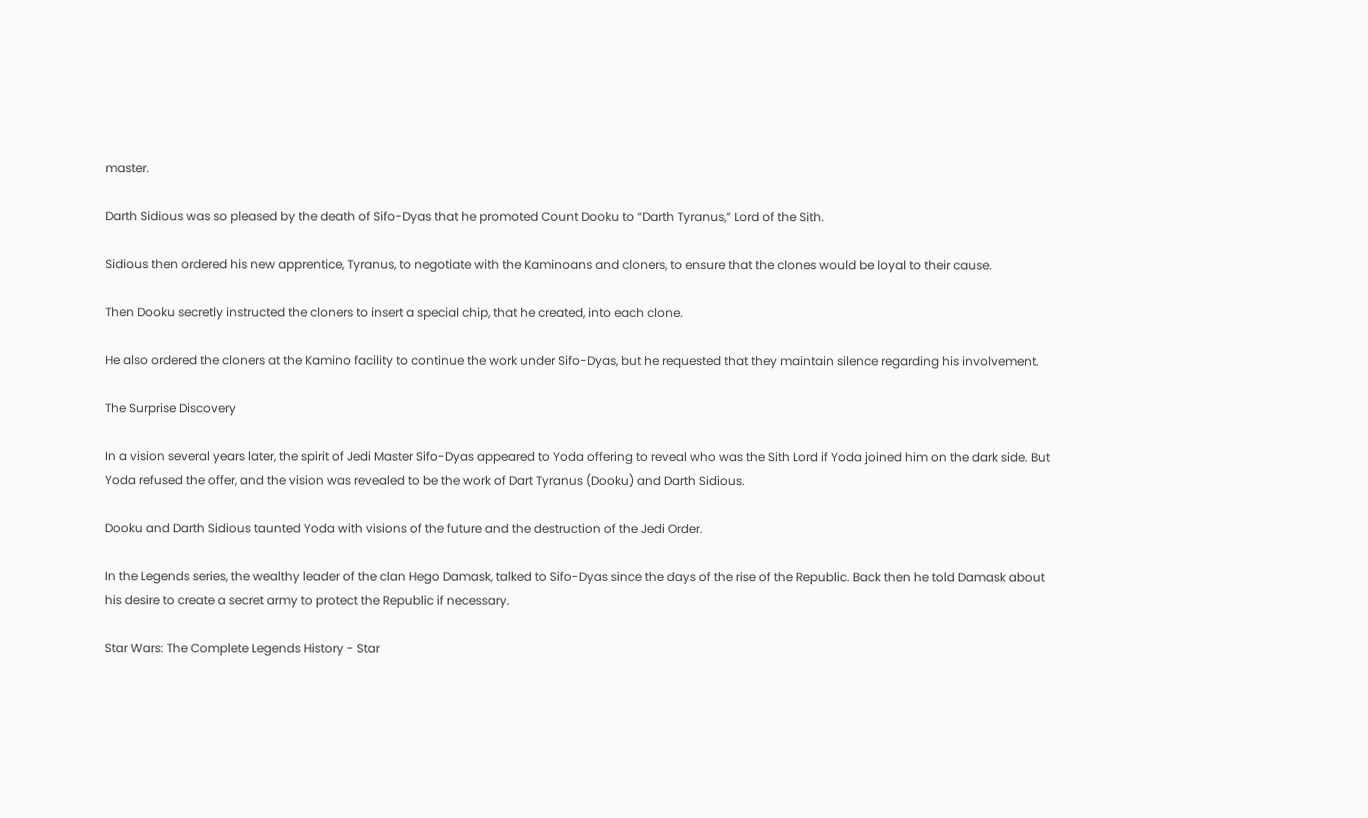master.

Darth Sidious was so pleased by the death of Sifo-Dyas that he promoted Count Dooku to “Darth Tyranus,” Lord of the Sith.

Sidious then ordered his new apprentice, Tyranus, to negotiate with the Kaminoans and cloners, to ensure that the clones would be loyal to their cause.

Then Dooku secretly instructed the cloners to insert a special chip, that he created, into each clone.

He also ordered the cloners at the Kamino facility to continue the work under Sifo-Dyas, but he requested that they maintain silence regarding his involvement.

The Surprise Discovery

In a vision several years later, the spirit of Jedi Master Sifo-Dyas appeared to Yoda offering to reveal who was the Sith Lord if Yoda joined him on the dark side. But Yoda refused the offer, and the vision was revealed to be the work of Dart Tyranus (Dooku) and Darth Sidious.

Dooku and Darth Sidious taunted Yoda with visions of the future and the destruction of the Jedi Order.

In the Legends series, the wealthy leader of the clan Hego Damask, talked to Sifo-Dyas since the days of the rise of the Republic. Back then he told Damask about his desire to create a secret army to protect the Republic if necessary.

Star Wars: The Complete Legends History - Star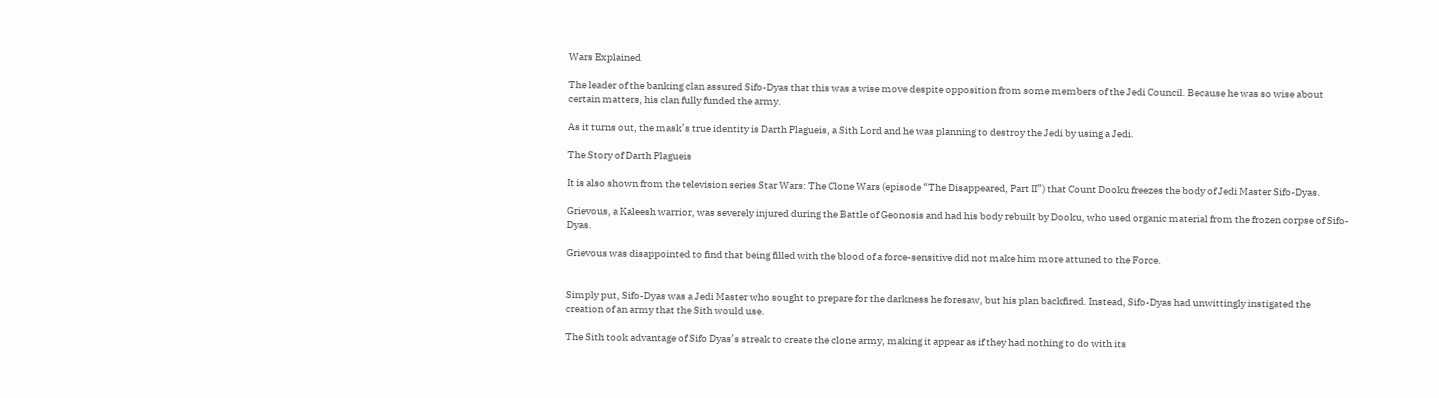Wars Explained

The leader of the banking clan assured Sifo-Dyas that this was a wise move despite opposition from some members of the Jedi Council. Because he was so wise about certain matters, his clan fully funded the army.

As it turns out, the mask’s true identity is Darth Plagueis, a Sith Lord and he was planning to destroy the Jedi by using a Jedi.

The Story of Darth Plagueis

It is also shown from the television series Star Wars: The Clone Wars (episode “The Disappeared, Part II”) that Count Dooku freezes the body of Jedi Master Sifo-Dyas.

Grievous, a Kaleesh warrior, was severely injured during the Battle of Geonosis and had his body rebuilt by Dooku, who used organic material from the frozen corpse of Sifo-Dyas.

Grievous was disappointed to find that being filled with the blood of a force-sensitive did not make him more attuned to the Force.


Simply put, Sifo-Dyas was a Jedi Master who sought to prepare for the darkness he foresaw, but his plan backfired. Instead, Sifo-Dyas had unwittingly instigated the creation of an army that the Sith would use.

The Sith took advantage of Sifo Dyas’s streak to create the clone army, making it appear as if they had nothing to do with its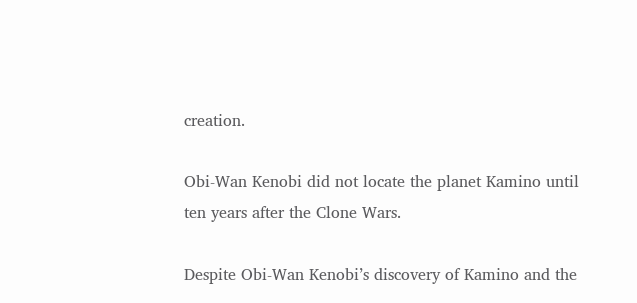creation.

Obi-Wan Kenobi did not locate the planet Kamino until ten years after the Clone Wars.

Despite Obi-Wan Kenobi’s discovery of Kamino and the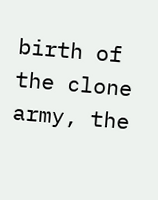birth of the clone army, the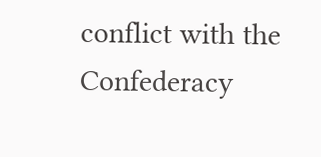conflict with the Confederacy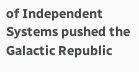of Independent Systems pushed the Galactic Republic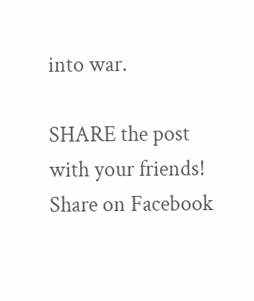into war.

SHARE the post with your friends! Share on Facebook